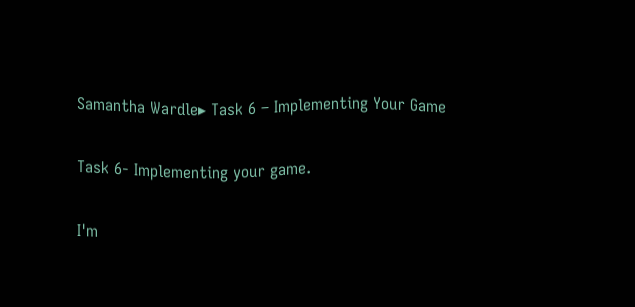Samantha Wardle▸ Task 6 – Implementing Your Game

Task 6- Implementing your game.

I'm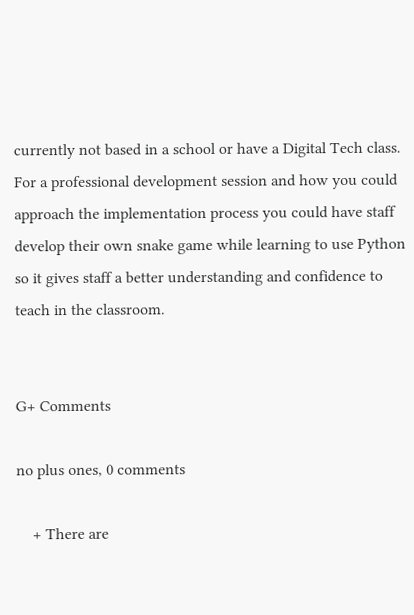currently not based in a school or have a Digital Tech class. For a professional development session and how you could approach the implementation process you could have staff develop their own snake game while learning to use Python so it gives staff a better understanding and confidence to teach in the classroom.


G+ Comments

no plus ones, 0 comments

    + There are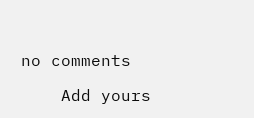no comments

    Add yours